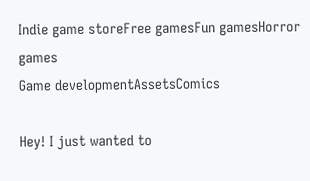Indie game storeFree gamesFun gamesHorror games
Game developmentAssetsComics

Hey! I just wanted to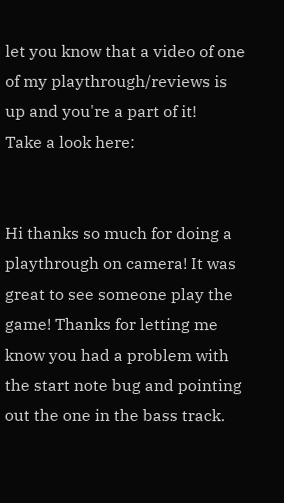let you know that a video of one of my playthrough/reviews is up and you're a part of it!
Take a look here:


Hi thanks so much for doing a playthrough on camera! It was great to see someone play the game! Thanks for letting me know you had a problem with the start note bug and pointing out the one in the bass track.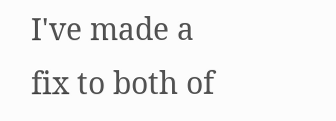I've made a fix to both of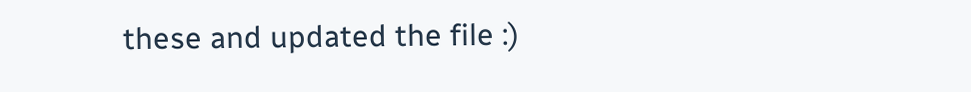these and updated the file :)